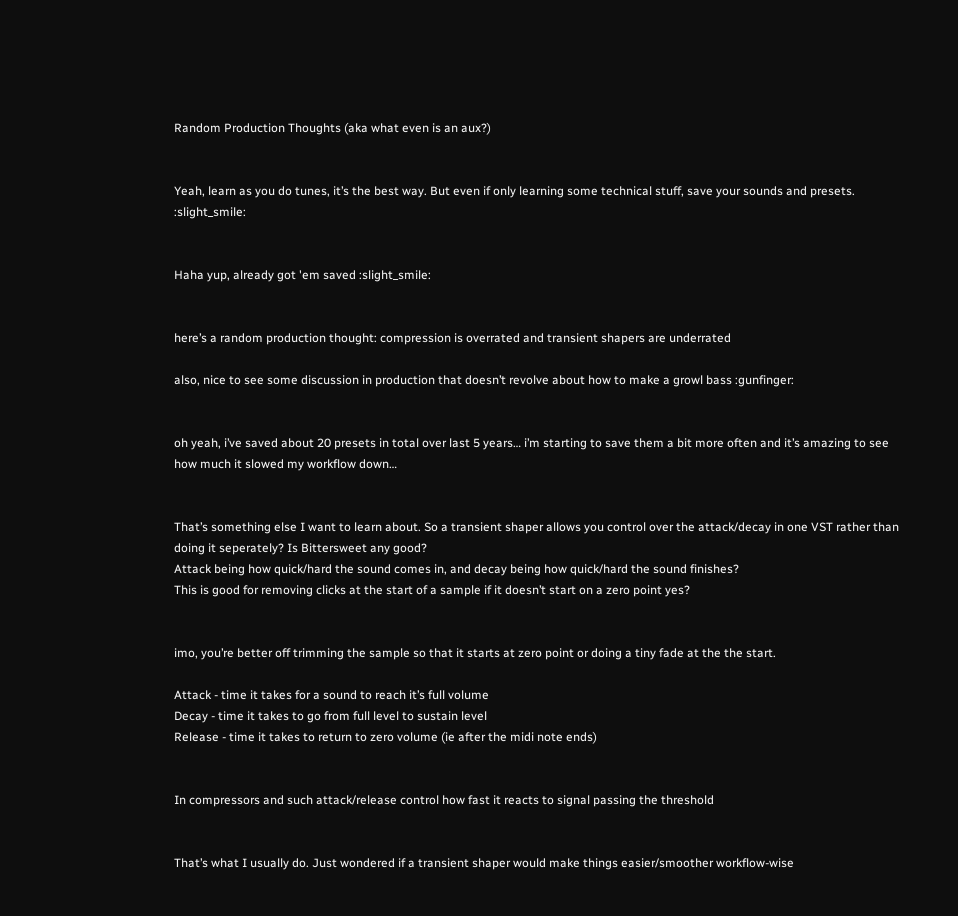Random Production Thoughts (aka what even is an aux?)


Yeah, learn as you do tunes, it’s the best way. But even if only learning some technical stuff, save your sounds and presets. :slight_smile:


Haha yup, already got 'em saved :slight_smile:


here’s a random production thought: compression is overrated and transient shapers are underrated

also, nice to see some discussion in production that doesn’t revolve about how to make a growl bass :gunfinger:


oh yeah, i’ve saved about 20 presets in total over last 5 years… i’m starting to save them a bit more often and it’s amazing to see how much it slowed my workflow down…


That’s something else I want to learn about. So a transient shaper allows you control over the attack/decay in one VST rather than doing it seperately? Is Bittersweet any good?
Attack being how quick/hard the sound comes in, and decay being how quick/hard the sound finishes?
This is good for removing clicks at the start of a sample if it doesn’t start on a zero point yes?


imo, you’re better off trimming the sample so that it starts at zero point or doing a tiny fade at the the start.

Attack - time it takes for a sound to reach it’s full volume
Decay - time it takes to go from full level to sustain level
Release - time it takes to return to zero volume (ie after the midi note ends)


In compressors and such attack/release control how fast it reacts to signal passing the threshold


That’s what I usually do. Just wondered if a transient shaper would make things easier/smoother workflow-wise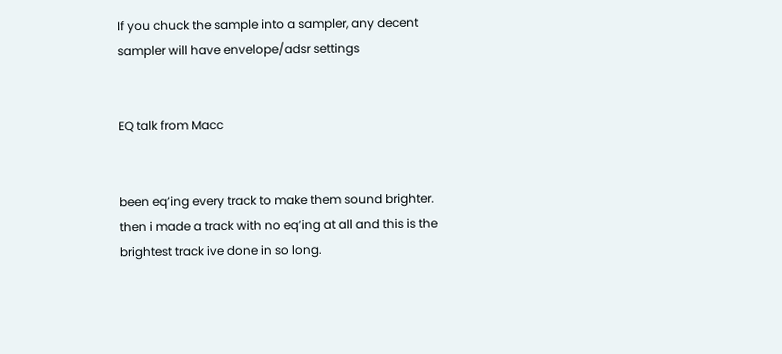If you chuck the sample into a sampler, any decent sampler will have envelope/adsr settings


EQ talk from Macc


been eq’ing every track to make them sound brighter. then i made a track with no eq’ing at all and this is the brightest track ive done in so long.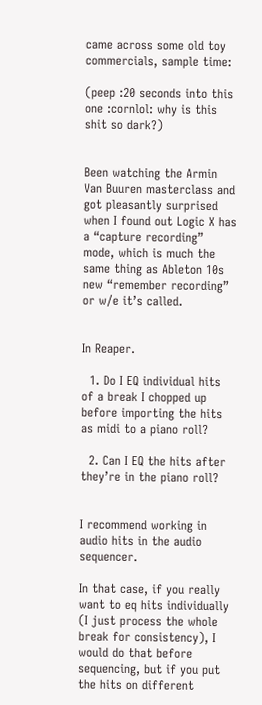came across some old toy commercials, sample time:

(peep :20 seconds into this one :cornlol: why is this shit so dark?)


Been watching the Armin Van Buuren masterclass and got pleasantly surprised when I found out Logic X has a “capture recording” mode, which is much the same thing as Ableton 10s new “remember recording” or w/e it’s called.


In Reaper.

  1. Do I EQ individual hits of a break I chopped up before importing the hits as midi to a piano roll?

  2. Can I EQ the hits after they’re in the piano roll?


I recommend working in audio hits in the audio sequencer.

In that case, if you really want to eq hits individually (I just process the whole break for consistency), I would do that before sequencing, but if you put the hits on different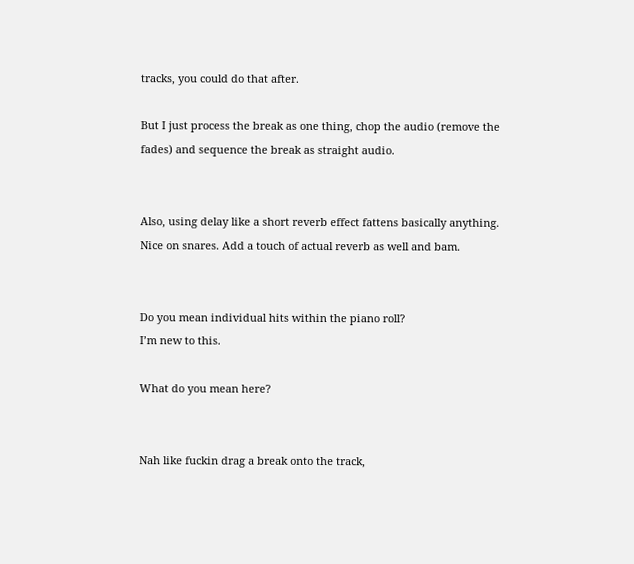tracks, you could do that after.

But I just process the break as one thing, chop the audio (remove the fades) and sequence the break as straight audio.


Also, using delay like a short reverb effect fattens basically anything. Nice on snares. Add a touch of actual reverb as well and bam.


Do you mean individual hits within the piano roll?
I’m new to this.

What do you mean here?


Nah like fuckin drag a break onto the track,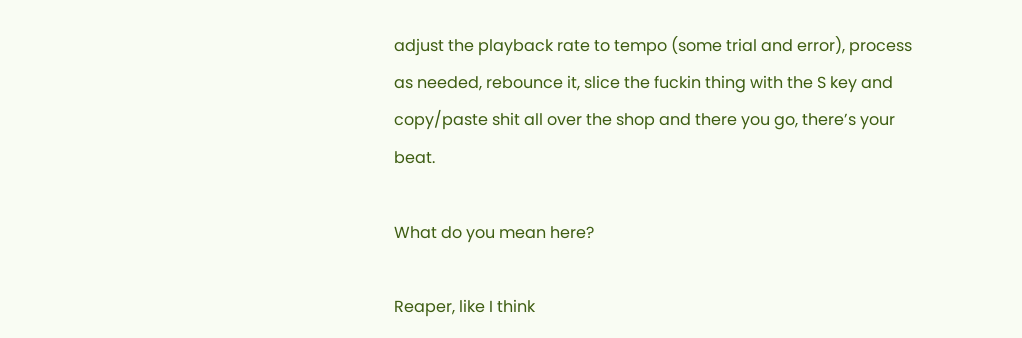adjust the playback rate to tempo (some trial and error), process as needed, rebounce it, slice the fuckin thing with the S key and copy/paste shit all over the shop and there you go, there’s your beat.

What do you mean here?

Reaper, like I think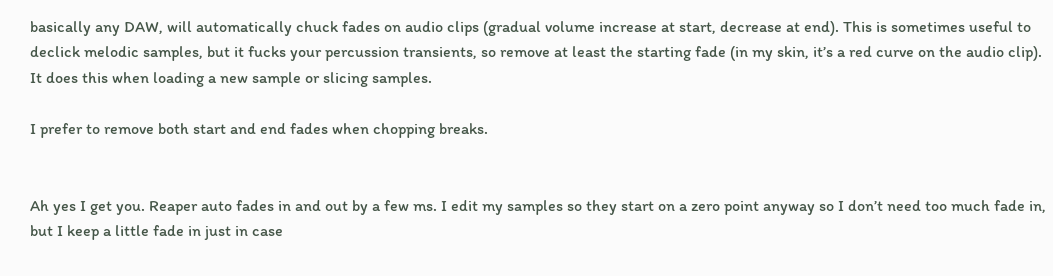basically any DAW, will automatically chuck fades on audio clips (gradual volume increase at start, decrease at end). This is sometimes useful to declick melodic samples, but it fucks your percussion transients, so remove at least the starting fade (in my skin, it’s a red curve on the audio clip). It does this when loading a new sample or slicing samples.

I prefer to remove both start and end fades when chopping breaks.


Ah yes I get you. Reaper auto fades in and out by a few ms. I edit my samples so they start on a zero point anyway so I don’t need too much fade in, but I keep a little fade in just in case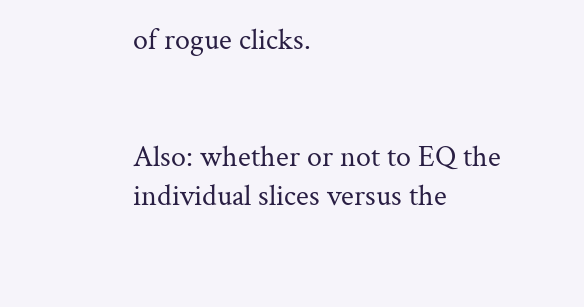of rogue clicks.


Also: whether or not to EQ the individual slices versus the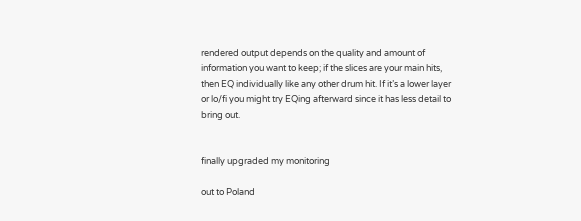rendered output depends on the quality and amount of information you want to keep; if the slices are your main hits, then EQ individually like any other drum hit. If it’s a lower layer or lo/fi you might try EQing afterward since it has less detail to bring out.


finally upgraded my monitoring

out to Poland